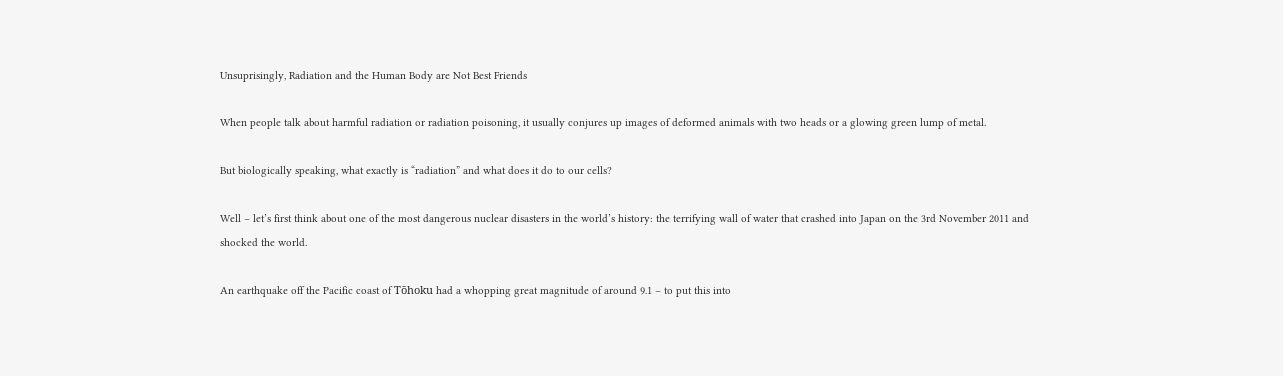Unsuprisingly, Radiation and the Human Body are Not Best Friends

When people talk about harmful radiation or radiation poisoning, it usually conjures up images of deformed animals with two heads or a glowing green lump of metal.

But biologically speaking, what exactly is “radiation” and what does it do to our cells?

Well – let’s first think about one of the most dangerous nuclear disasters in the world’s history: the terrifying wall of water that crashed into Japan on the 3rd November 2011 and shocked the world.

An earthquake off the Pacific coast of Tōhoku had a whopping great magnitude of around 9.1 – to put this into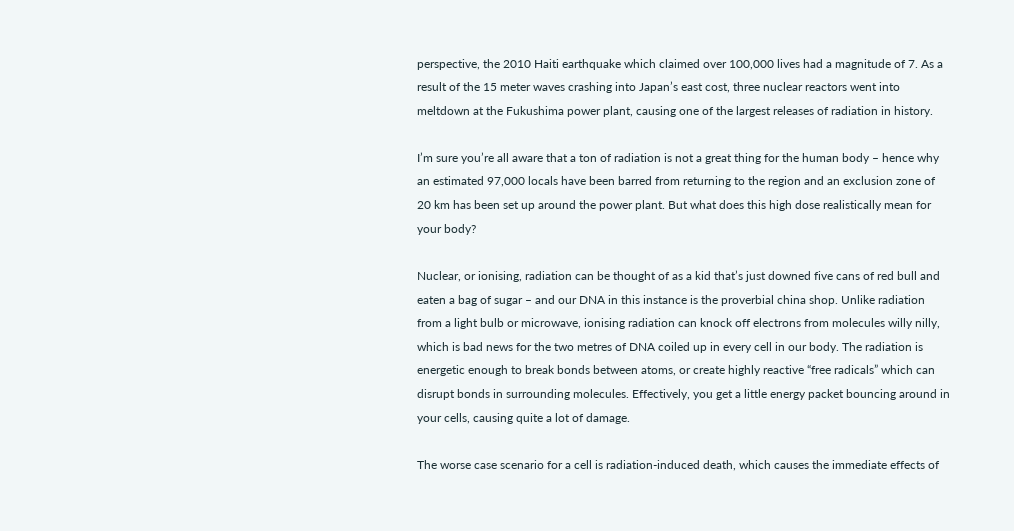perspective, the 2010 Haiti earthquake which claimed over 100,000 lives had a magnitude of 7. As a result of the 15 meter waves crashing into Japan’s east cost, three nuclear reactors went into meltdown at the Fukushima power plant, causing one of the largest releases of radiation in history.

I’m sure you’re all aware that a ton of radiation is not a great thing for the human body – hence why an estimated 97,000 locals have been barred from returning to the region and an exclusion zone of 20 km has been set up around the power plant. But what does this high dose realistically mean for your body?

Nuclear, or ionising, radiation can be thought of as a kid that’s just downed five cans of red bull and eaten a bag of sugar – and our DNA in this instance is the proverbial china shop. Unlike radiation from a light bulb or microwave, ionising radiation can knock off electrons from molecules willy nilly, which is bad news for the two metres of DNA coiled up in every cell in our body. The radiation is energetic enough to break bonds between atoms, or create highly reactive “free radicals” which can disrupt bonds in surrounding molecules. Effectively, you get a little energy packet bouncing around in your cells, causing quite a lot of damage.

The worse case scenario for a cell is radiation-induced death, which causes the immediate effects of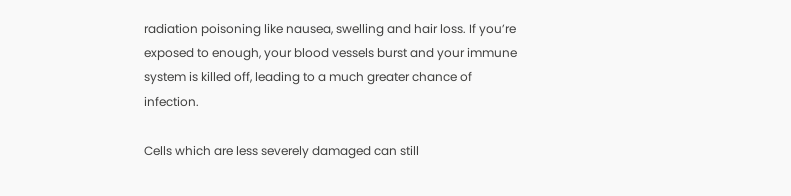radiation poisoning like nausea, swelling and hair loss. If you’re exposed to enough, your blood vessels burst and your immune system is killed off, leading to a much greater chance of infection.

Cells which are less severely damaged can still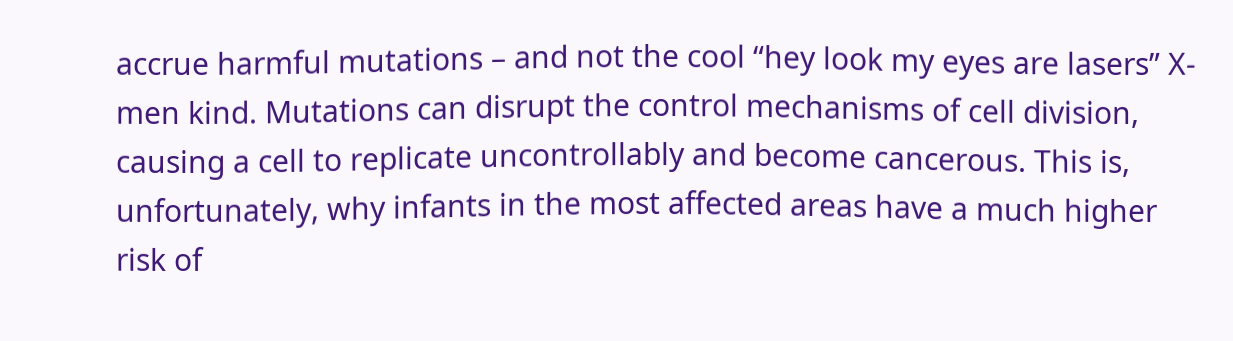accrue harmful mutations – and not the cool “hey look my eyes are lasers” X-men kind. Mutations can disrupt the control mechanisms of cell division, causing a cell to replicate uncontrollably and become cancerous. This is, unfortunately, why infants in the most affected areas have a much higher risk of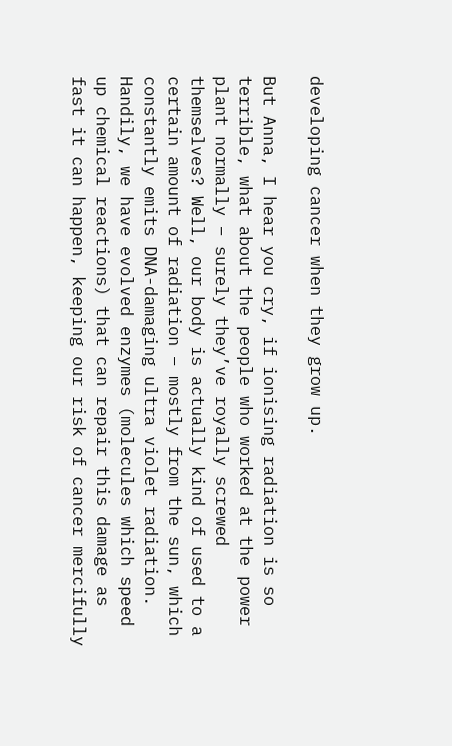developing cancer when they grow up.

But Anna, I hear you cry, if ionising radiation is so terrible, what about the people who worked at the power plant normally – surely they’ve royally screwed themselves? Well, our body is actually kind of used to a certain amount of radiation – mostly from the sun, which constantly emits DNA-damaging ultra violet radiation. Handily, we have evolved enzymes (molecules which speed up chemical reactions) that can repair this damage as fast it can happen, keeping our risk of cancer mercifully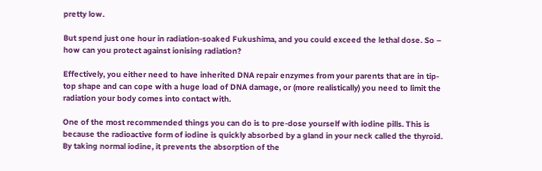pretty low.

But spend just one hour in radiation-soaked Fukushima, and you could exceed the lethal dose. So – how can you protect against ionising radiation?

Effectively, you either need to have inherited DNA repair enzymes from your parents that are in tip-top shape and can cope with a huge load of DNA damage, or (more realistically) you need to limit the radiation your body comes into contact with.

One of the most recommended things you can do is to pre-dose yourself with iodine pills. This is because the radioactive form of iodine is quickly absorbed by a gland in your neck called the thyroid. By taking normal iodine, it prevents the absorption of the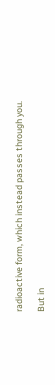radioactive form, which instead passes through you.

But in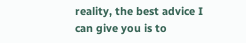reality, the best advice I can give you is to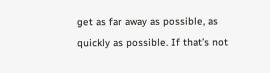get as far away as possible, as quickly as possible. If that’s not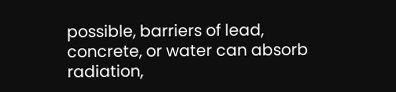possible, barriers of lead, concrete, or water can absorb radiation,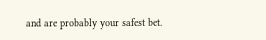and are probably your safest bet.